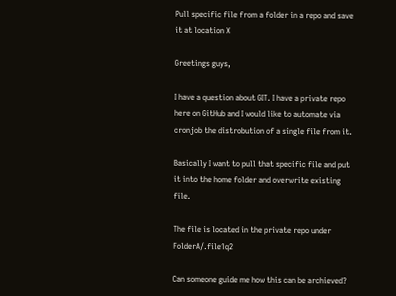Pull specific file from a folder in a repo and save it at location X

Greetings guys,

I have a question about GIT. I have a private repo here on GitHub and I would like to automate via cronjob the distrobution of a single file from it.

Basically I want to pull that specific file and put it into the home folder and overwrite existing file.

The file is located in the private repo under FolderA/.file1q2

Can someone guide me how this can be archieved?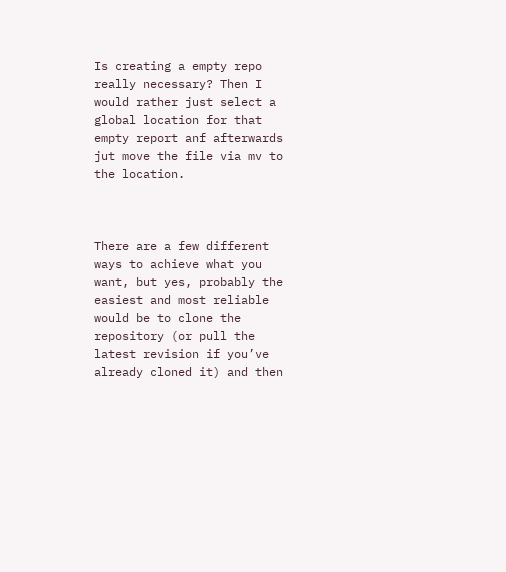Is creating a empty repo really necessary? Then I would rather just select a global location for that empty report anf afterwards jut move the file via mv to the location.



There are a few different ways to achieve what you want, but yes, probably the easiest and most reliable would be to clone the repository (or pull the latest revision if you’ve already cloned it) and then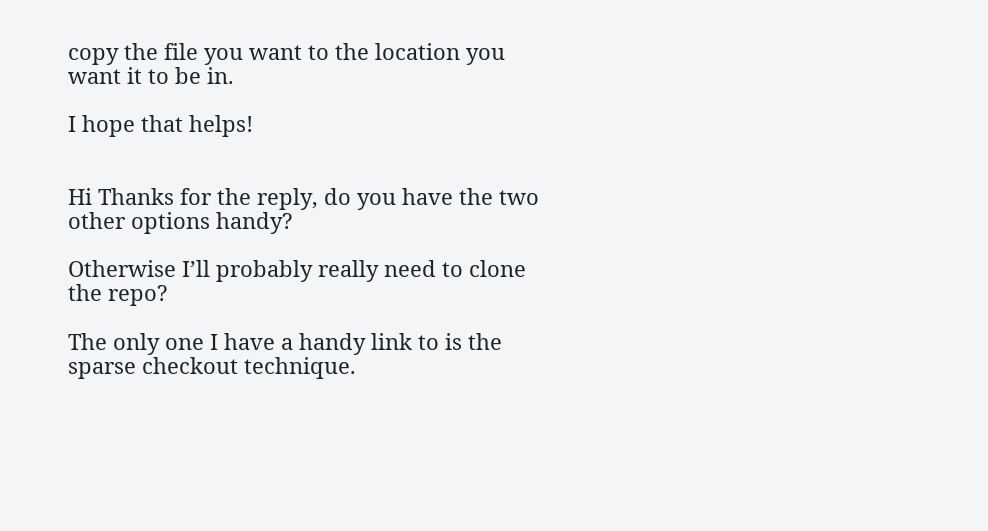copy the file you want to the location you want it to be in.

I hope that helps!


Hi Thanks for the reply, do you have the two other options handy?

Otherwise I’ll probably really need to clone the repo?

The only one I have a handy link to is the sparse checkout technique.